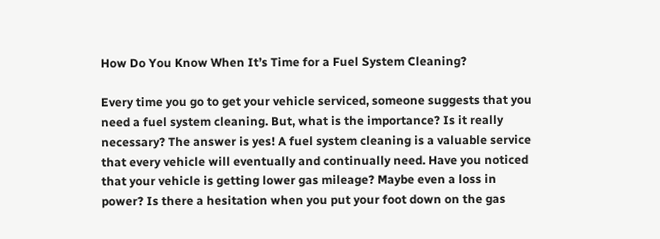How Do You Know When It’s Time for a Fuel System Cleaning?

Every time you go to get your vehicle serviced, someone suggests that you need a fuel system cleaning. But, what is the importance? Is it really necessary? The answer is yes! A fuel system cleaning is a valuable service that every vehicle will eventually and continually need. Have you noticed that your vehicle is getting lower gas mileage? Maybe even a loss in power? Is there a hesitation when you put your foot down on the gas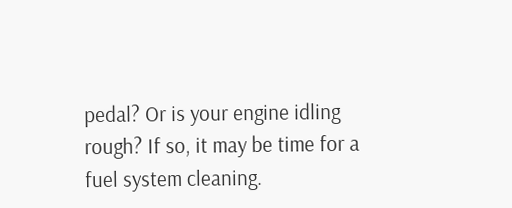pedal? Or is your engine idling rough? If so, it may be time for a fuel system cleaning.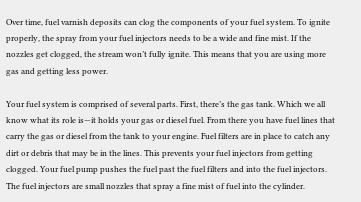Over time, fuel varnish deposits can clog the components of your fuel system. To ignite properly, the spray from your fuel injectors needs to be a wide and fine mist. If the nozzles get clogged, the stream won’t fully ignite. This means that you are using more gas and getting less power.

Your fuel system is comprised of several parts. First, there’s the gas tank. Which we all know what its role is—it holds your gas or diesel fuel. From there you have fuel lines that carry the gas or diesel from the tank to your engine. Fuel filters are in place to catch any dirt or debris that may be in the lines. This prevents your fuel injectors from getting clogged. Your fuel pump pushes the fuel past the fuel filters and into the fuel injectors. The fuel injectors are small nozzles that spray a fine mist of fuel into the cylinder.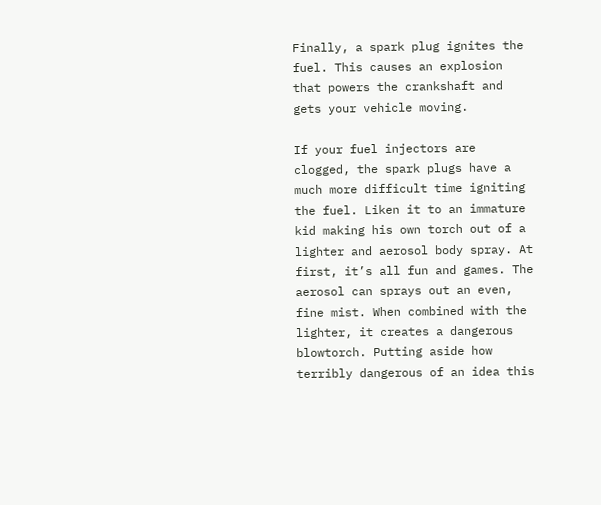Finally, a spark plug ignites the fuel. This causes an explosion that powers the crankshaft and gets your vehicle moving.

If your fuel injectors are clogged, the spark plugs have a much more difficult time igniting the fuel. Liken it to an immature kid making his own torch out of a lighter and aerosol body spray. At first, it’s all fun and games. The aerosol can sprays out an even, fine mist. When combined with the lighter, it creates a dangerous blowtorch. Putting aside how terribly dangerous of an idea this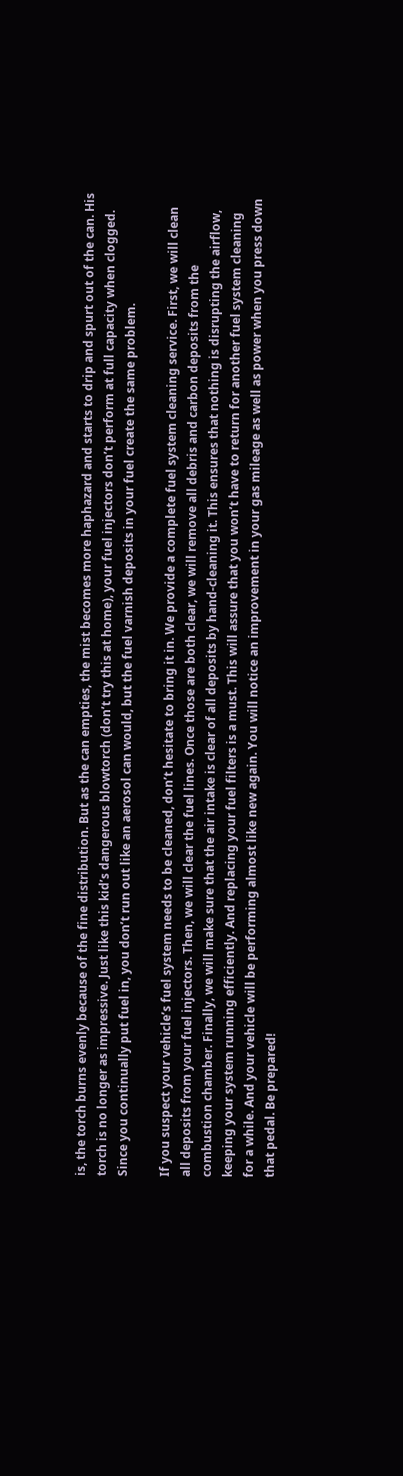is, the torch burns evenly because of the fine distribution. But as the can empties, the mist becomes more haphazard and starts to drip and spurt out of the can. His torch is no longer as impressive. Just like this kid’s dangerous blowtorch (don’t try this at home), your fuel injectors don’t perform at full capacity when clogged. Since you continually put fuel in, you don’t run out like an aerosol can would, but the fuel varnish deposits in your fuel create the same problem.

If you suspect your vehicle’s fuel system needs to be cleaned, don’t hesitate to bring it in. We provide a complete fuel system cleaning service. First, we will clean all deposits from your fuel injectors. Then, we will clear the fuel lines. Once those are both clear, we will remove all debris and carbon deposits from the combustion chamber. Finally, we will make sure that the air intake is clear of all deposits by hand-cleaning it. This ensures that nothing is disrupting the airflow, keeping your system running efficiently. And replacing your fuel filters is a must. This will assure that you won’t have to return for another fuel system cleaning for a while. And your vehicle will be performing almost like new again. You will notice an improvement in your gas mileage as well as power when you press down that pedal. Be prepared!